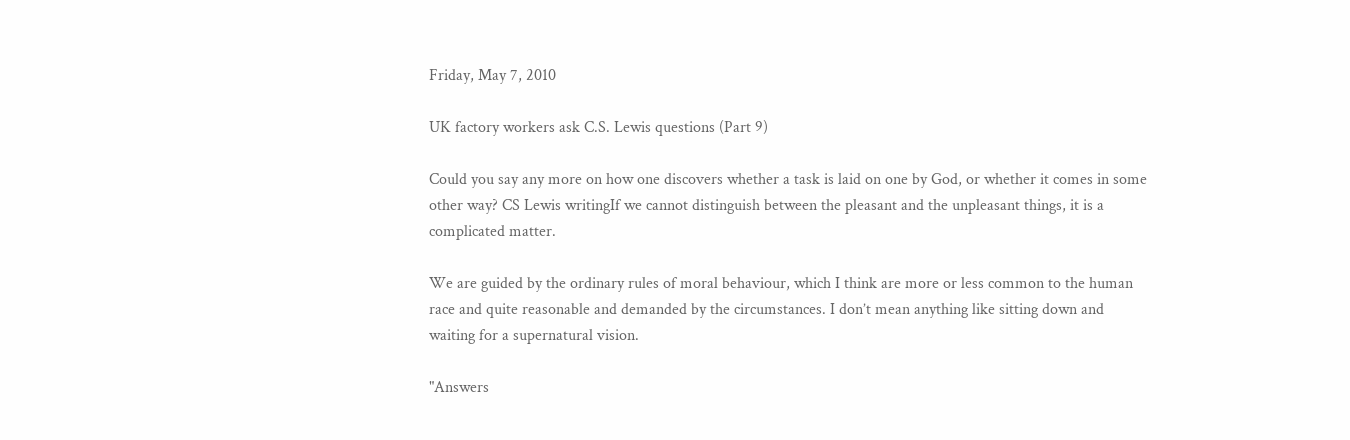Friday, May 7, 2010

UK factory workers ask C.S. Lewis questions (Part 9)

Could you say any more on how one discovers whether a task is laid on one by God, or whether it comes in some other way? CS Lewis writingIf we cannot distinguish between the pleasant and the unpleasant things, it is a complicated matter.

We are guided by the ordinary rules of moral behaviour, which I think are more or less common to the human race and quite reasonable and demanded by the circumstances. I don’t mean anything like sitting down and waiting for a supernatural vision.

"Answers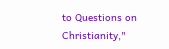to Questions on Christianity,"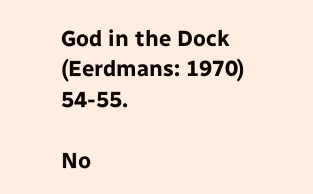God in the Dock (Eerdmans: 1970) 54-55.

No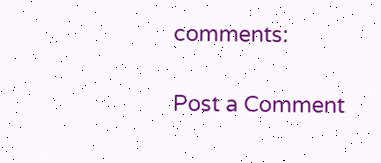comments:

Post a Comment